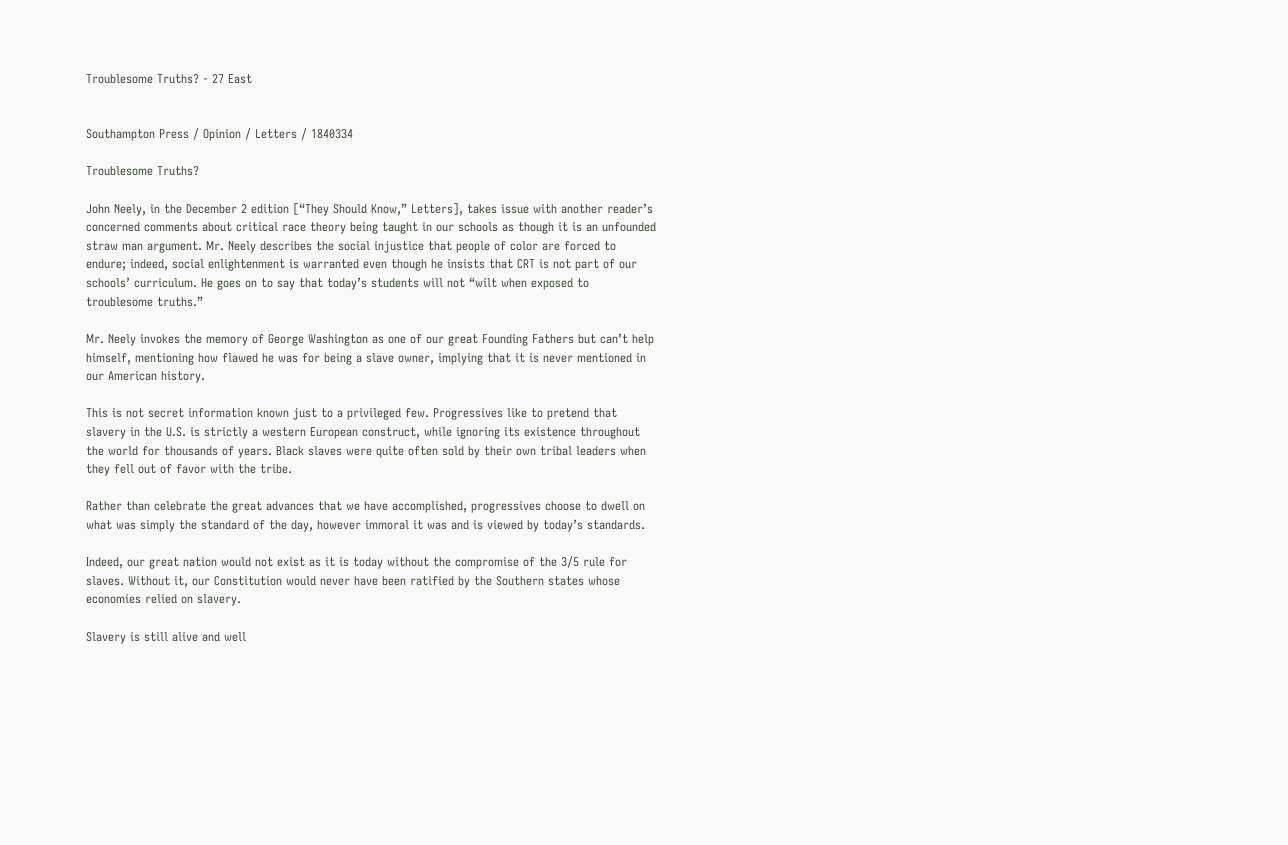Troublesome Truths? - 27 East


Southampton Press / Opinion / Letters / 1840334

Troublesome Truths?

John Neely, in the December 2 edition [“They Should Know,” Letters], takes issue with another reader’s concerned comments about critical race theory being taught in our schools as though it is an unfounded straw man argument. Mr. Neely describes the social injustice that people of color are forced to endure; indeed, social enlightenment is warranted even though he insists that CRT is not part of our schools’ curriculum. He goes on to say that today’s students will not “wilt when exposed to troublesome truths.”

Mr. Neely invokes the memory of George Washington as one of our great Founding Fathers but can’t help himself, mentioning how flawed he was for being a slave owner, implying that it is never mentioned in our American history.

This is not secret information known just to a privileged few. Progressives like to pretend that slavery in the U.S. is strictly a western European construct, while ignoring its existence throughout the world for thousands of years. Black slaves were quite often sold by their own tribal leaders when they fell out of favor with the tribe.

Rather than celebrate the great advances that we have accomplished, progressives choose to dwell on what was simply the standard of the day, however immoral it was and is viewed by today’s standards.

Indeed, our great nation would not exist as it is today without the compromise of the 3/5 rule for slaves. Without it, our Constitution would never have been ratified by the Southern states whose economies relied on slavery.

Slavery is still alive and well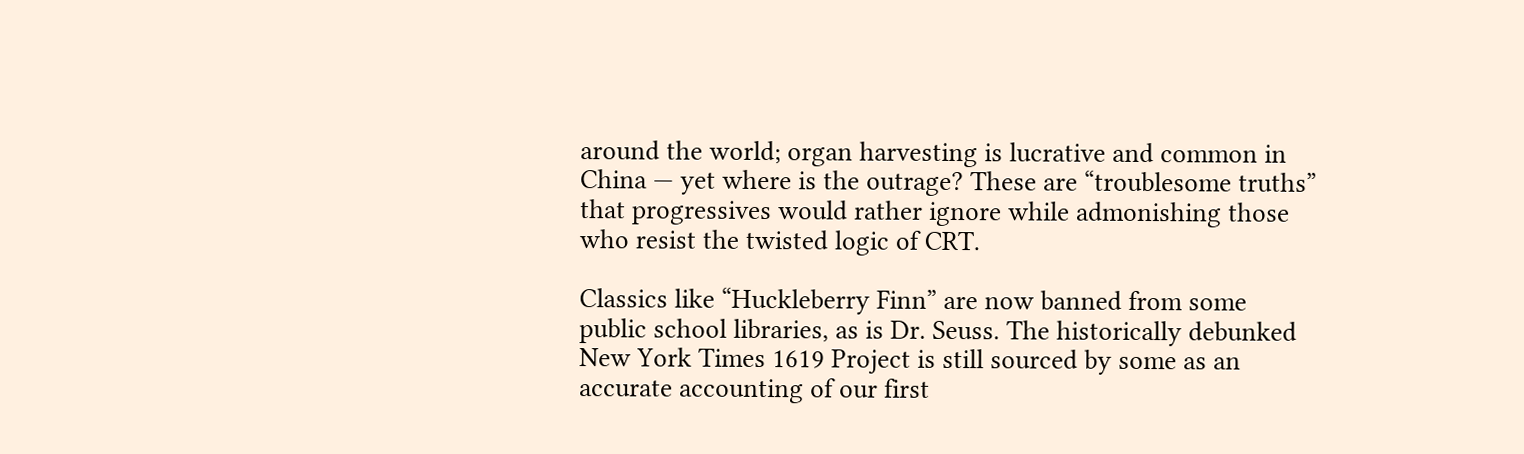around the world; organ harvesting is lucrative and common in China — yet where is the outrage? These are “troublesome truths” that progressives would rather ignore while admonishing those who resist the twisted logic of CRT.

Classics like “Huckleberry Finn” are now banned from some public school libraries, as is Dr. Seuss. The historically debunked New York Times 1619 Project is still sourced by some as an accurate accounting of our first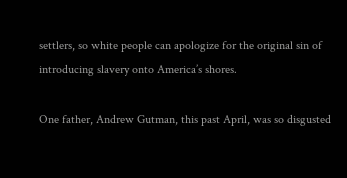settlers, so white people can apologize for the original sin of introducing slavery onto America’s shores.

One father, Andrew Gutman, this past April, was so disgusted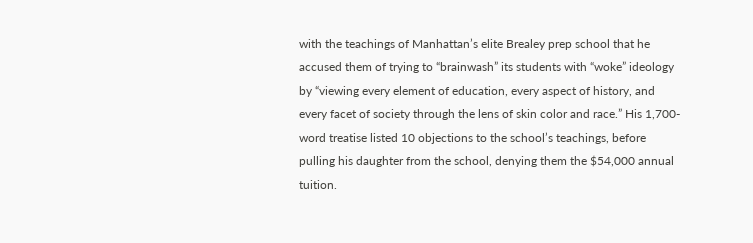with the teachings of Manhattan’s elite Brealey prep school that he accused them of trying to “brainwash” its students with “woke” ideology by “viewing every element of education, every aspect of history, and every facet of society through the lens of skin color and race.” His 1,700-word treatise listed 10 objections to the school’s teachings, before pulling his daughter from the school, denying them the $54,000 annual tuition.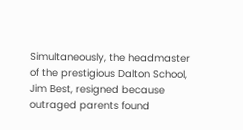Simultaneously, the headmaster of the prestigious Dalton School, Jim Best, resigned because outraged parents found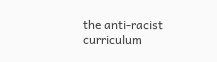the anti-racist curriculum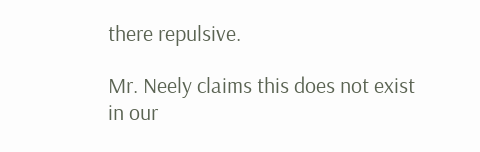there repulsive.

Mr. Neely claims this does not exist in our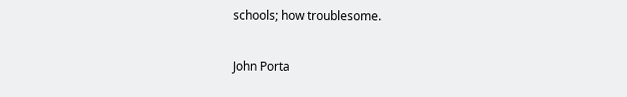schools; how troublesome.

John Porta